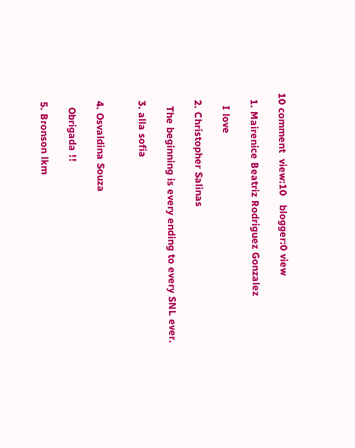10 comment  view:10   blogger:0 view

  1. Mairenice Beatriz Rodriguez Gonzalez

    I love

  2. Christopher Salinas

    The beginning is every ending to every SNL ever.

  3. alla sofia


  4. Osvaldina Souza

    Obrigada !!

  5. Bronson lkm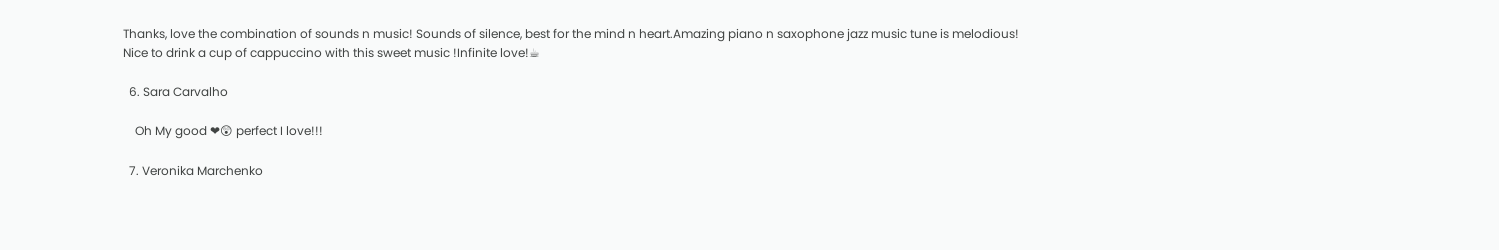Thanks, love the combination of sounds n music! Sounds of silence, best for the mind n heart.Amazing piano n saxophone jazz music tune is melodious! Nice to drink a cup of cappuccino with this sweet music !Infinite love!☕

  6. Sara Carvalho

    Oh My good ❤😲 perfect I love!!!

  7. Veronika Marchenko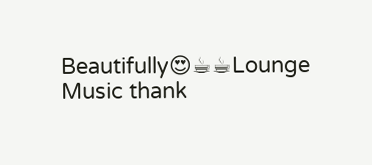Beautifully😍☕☕Lounge Music thank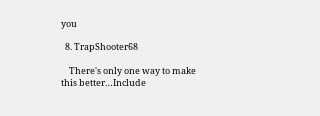you

  8. TrapShooter68

    There's only one way to make this better…Include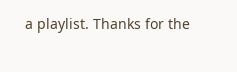a playlist. Thanks for the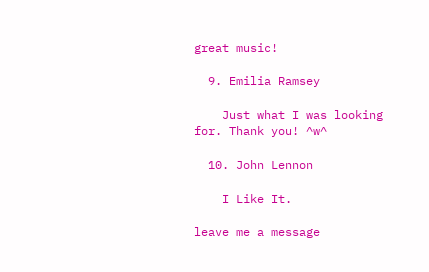great music!

  9. Emilia Ramsey

    Just what I was looking for. Thank you! ^w^

  10. John Lennon

    I Like It.

leave me a message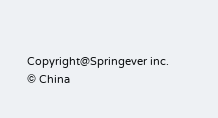Copyright@Springever inc. © China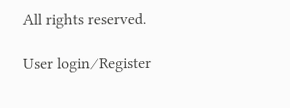All rights reserved.

User login ⁄ Register